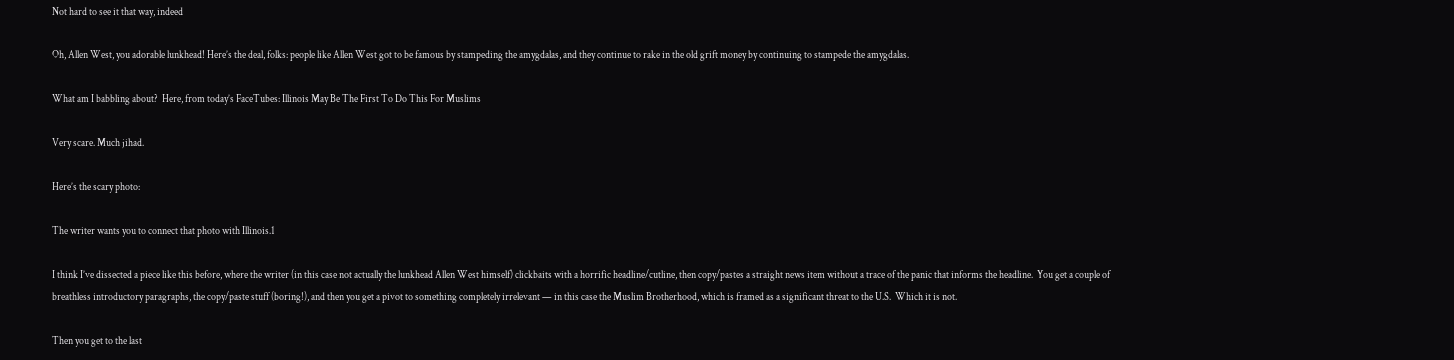Not hard to see it that way, indeed

Oh, Allen West, you adorable lunkhead! Here’s the deal, folks: people like Allen West got to be famous by stampeding the amygdalas, and they continue to rake in the old grift money by continuing to stampede the amygdalas.

What am I babbling about?  Here, from today’s FaceTubes: Illinois May Be The First To Do This For Muslims

Very scare. Much jihad.

Here’s the scary photo:

The writer wants you to connect that photo with Illinois.1

I think I’ve dissected a piece like this before, where the writer (in this case not actually the lunkhead Allen West himself) clickbaits with a horrific headline/cutline, then copy/pastes a straight news item without a trace of the panic that informs the headline.  You get a couple of breathless introductory paragraphs, the copy/paste stuff (boring!), and then you get a pivot to something completely irrelevant — in this case the Muslim Brotherhood, which is framed as a significant threat to the U.S.  Which it is not.

Then you get to the last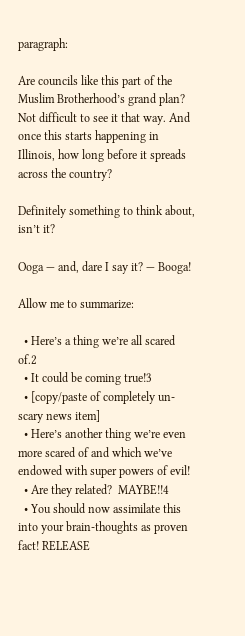paragraph:

Are councils like this part of the Muslim Brotherhood’s grand plan? Not difficult to see it that way. And once this starts happening in Illinois, how long before it spreads across the country?

Definitely something to think about, isn’t it?

Ooga — and, dare I say it? — Booga!

Allow me to summarize:

  • Here’s a thing we’re all scared of.2
  • It could be coming true!3
  • [copy/paste of completely un-scary news item]
  • Here’s another thing we’re even more scared of and which we’ve endowed with super powers of evil!
  • Are they related?  MAYBE!!4
  • You should now assimilate this into your brain-thoughts as proven fact! RELEASE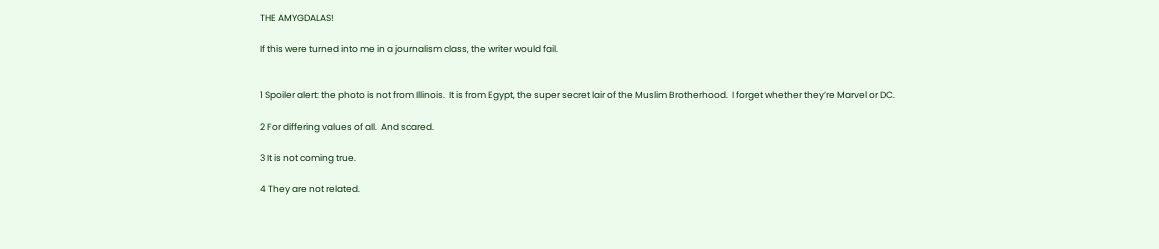THE AMYGDALAS!

If this were turned into me in a journalism class, the writer would fail.


1 Spoiler alert: the photo is not from Illinois.  It is from Egypt, the super secret lair of the Muslim Brotherhood.  I forget whether they’re Marvel or DC.

2 For differing values of all.  And scared.

3 It is not coming true.

4 They are not related.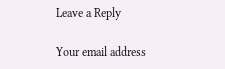Leave a Reply

Your email address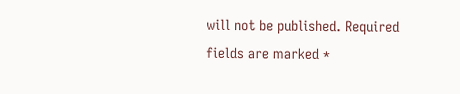will not be published. Required fields are marked *